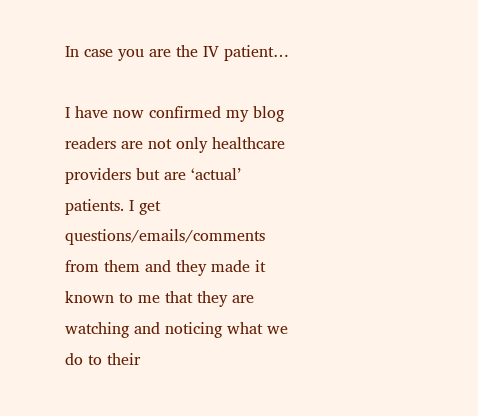In case you are the IV patient…

I have now confirmed my blog readers are not only healthcare providers but are ‘actual’ patients. I get questions/emails/comments from them and they made it known to me that they are watching and noticing what we do to their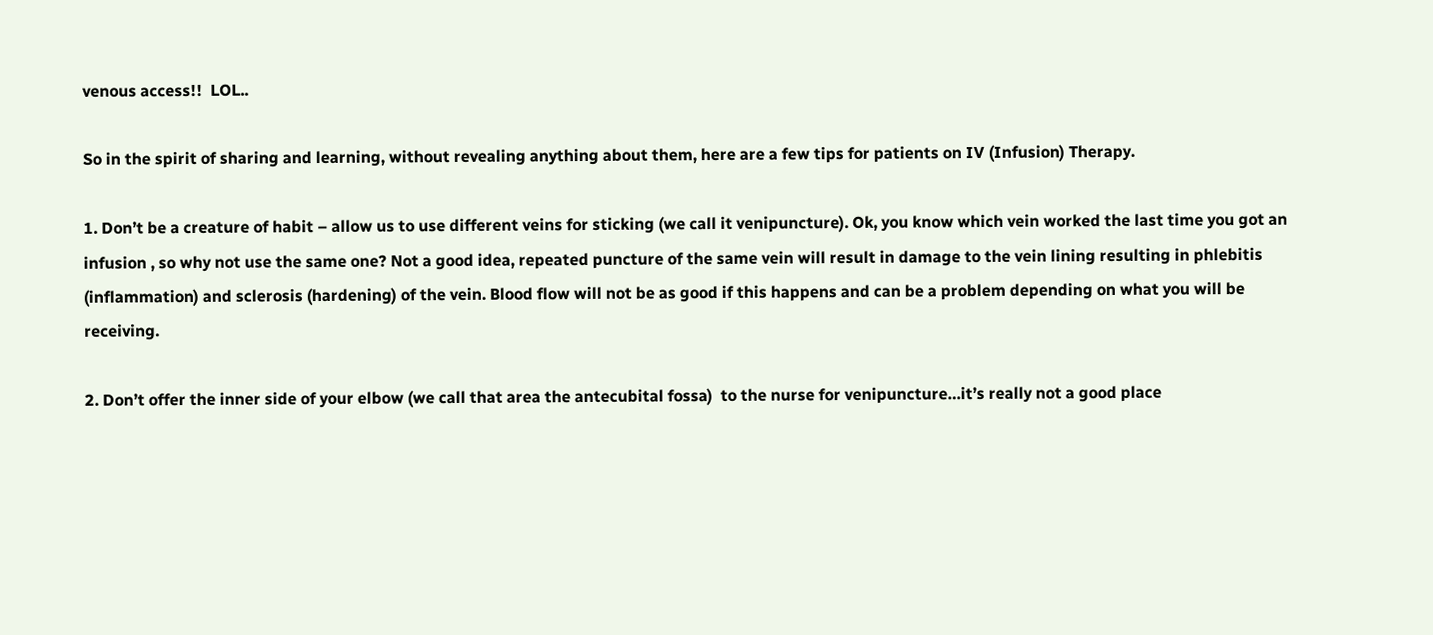venous access!!  LOL..

So in the spirit of sharing and learning, without revealing anything about them, here are a few tips for patients on IV (Infusion) Therapy.

1. Don’t be a creature of habit – allow us to use different veins for sticking (we call it venipuncture). Ok, you know which vein worked the last time you got an infusion , so why not use the same one? Not a good idea, repeated puncture of the same vein will result in damage to the vein lining resulting in phlebitis (inflammation) and sclerosis (hardening) of the vein. Blood flow will not be as good if this happens and can be a problem depending on what you will be receiving.

2. Don’t offer the inner side of your elbow (we call that area the antecubital fossa)  to the nurse for venipuncture…it’s really not a good place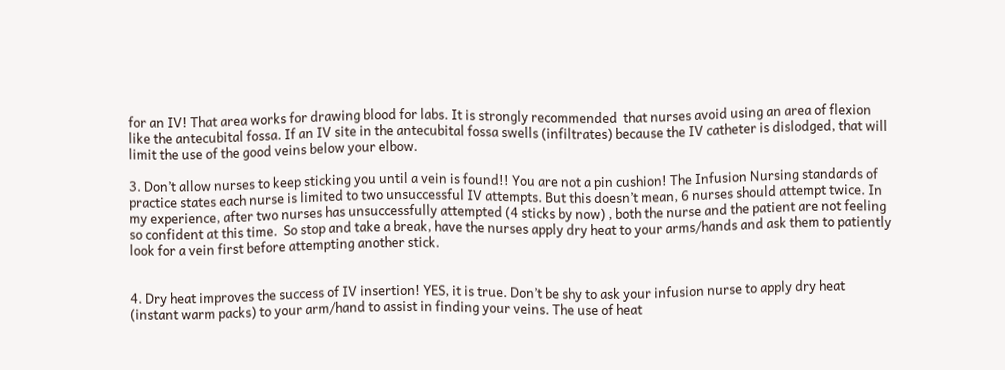for an IV! That area works for drawing blood for labs. It is strongly recommended  that nurses avoid using an area of flexion like the antecubital fossa. If an IV site in the antecubital fossa swells (infiltrates) because the IV catheter is dislodged, that will limit the use of the good veins below your elbow.

3. Don’t allow nurses to keep sticking you until a vein is found!! You are not a pin cushion! The Infusion Nursing standards of practice states each nurse is limited to two unsuccessful IV attempts. But this doesn’t mean, 6 nurses should attempt twice. In my experience, after two nurses has unsuccessfully attempted (4 sticks by now) , both the nurse and the patient are not feeling so confident at this time.  So stop and take a break, have the nurses apply dry heat to your arms/hands and ask them to patiently look for a vein first before attempting another stick.


4. Dry heat improves the success of IV insertion! YES, it is true. Don’t be shy to ask your infusion nurse to apply dry heat (instant warm packs) to your arm/hand to assist in finding your veins. The use of heat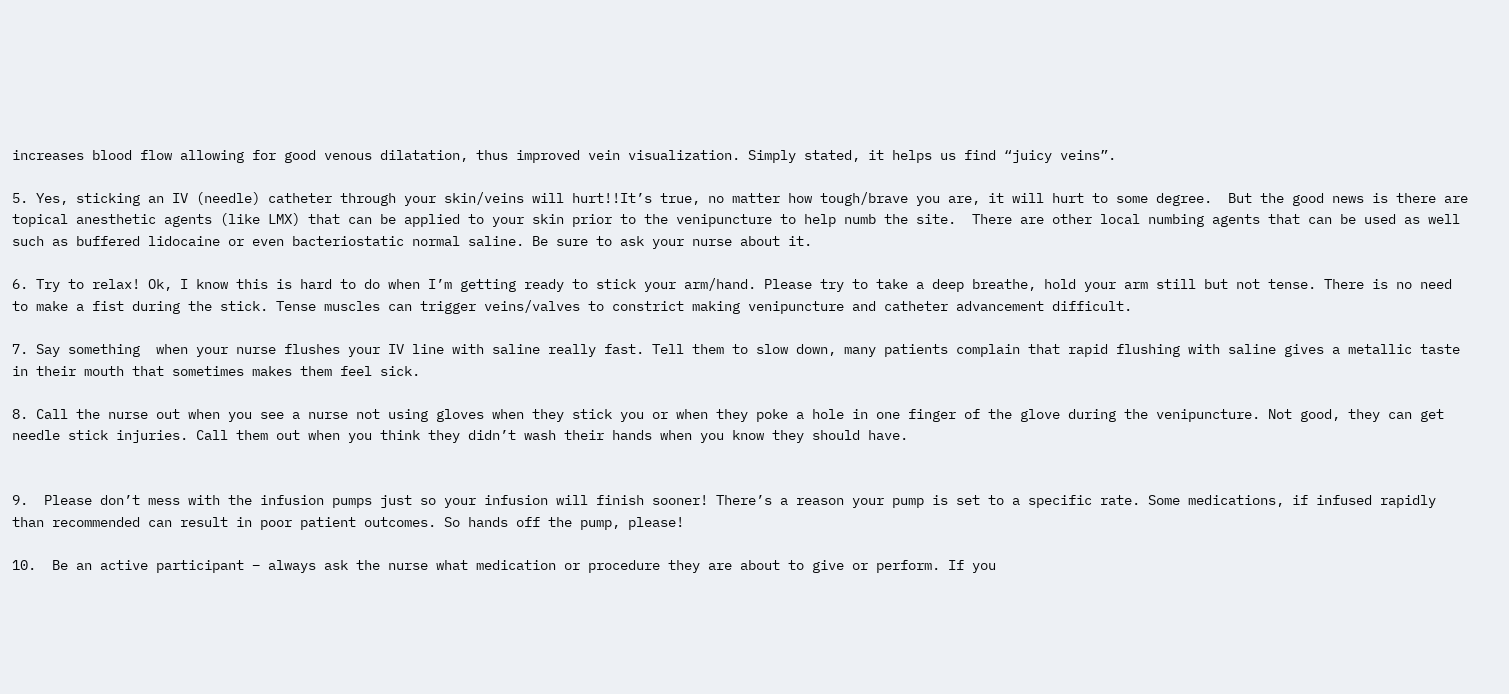increases blood flow allowing for good venous dilatation, thus improved vein visualization. Simply stated, it helps us find “juicy veins”.

5. Yes, sticking an IV (needle) catheter through your skin/veins will hurt!!It’s true, no matter how tough/brave you are, it will hurt to some degree.  But the good news is there are topical anesthetic agents (like LMX) that can be applied to your skin prior to the venipuncture to help numb the site.  There are other local numbing agents that can be used as well such as buffered lidocaine or even bacteriostatic normal saline. Be sure to ask your nurse about it.

6. Try to relax! Ok, I know this is hard to do when I’m getting ready to stick your arm/hand. Please try to take a deep breathe, hold your arm still but not tense. There is no need to make a fist during the stick. Tense muscles can trigger veins/valves to constrict making venipuncture and catheter advancement difficult.

7. Say something  when your nurse flushes your IV line with saline really fast. Tell them to slow down, many patients complain that rapid flushing with saline gives a metallic taste in their mouth that sometimes makes them feel sick.

8. Call the nurse out when you see a nurse not using gloves when they stick you or when they poke a hole in one finger of the glove during the venipuncture. Not good, they can get needle stick injuries. Call them out when you think they didn’t wash their hands when you know they should have.


9.  Please don’t mess with the infusion pumps just so your infusion will finish sooner! There’s a reason your pump is set to a specific rate. Some medications, if infused rapidly than recommended can result in poor patient outcomes. So hands off the pump, please!

10.  Be an active participant – always ask the nurse what medication or procedure they are about to give or perform. If you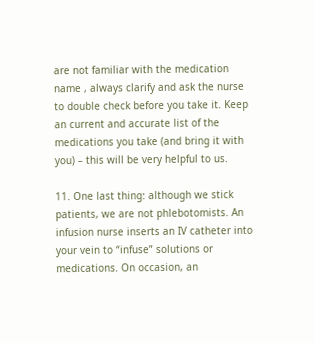are not familiar with the medication name , always clarify and ask the nurse to double check before you take it. Keep an current and accurate list of the medications you take (and bring it with you) – this will be very helpful to us.

11. One last thing: although we stick patients, we are not phlebotomists. An infusion nurse inserts an IV catheter into your vein to “infuse” solutions or medications. On occasion, an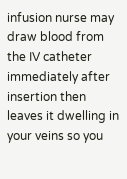infusion nurse may draw blood from the IV catheter immediately after insertion then leaves it dwelling in your veins so you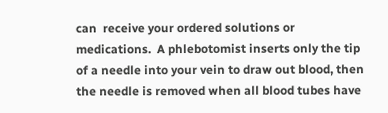can  receive your ordered solutions or medications.  A phlebotomist inserts only the tip of a needle into your vein to draw out blood, then the needle is removed when all blood tubes have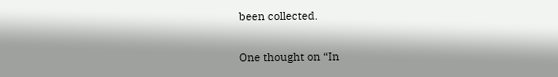been collected.

One thought on “In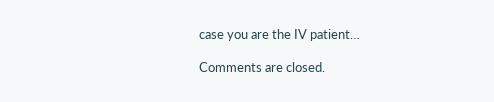case you are the IV patient…

Comments are closed.